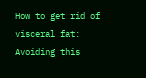How to get rid of visceral fat: Avoiding this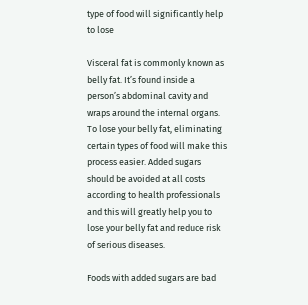type of food will significantly help to lose

Visceral fat is commonly known as belly fat. It’s found inside a person’s abdominal cavity and wraps around the internal organs. To lose your belly fat, eliminating certain types of food will make this process easier. Added sugars should be avoided at all costs according to health professionals and this will greatly help you to lose your belly fat and reduce risk of serious diseases.

Foods with added sugars are bad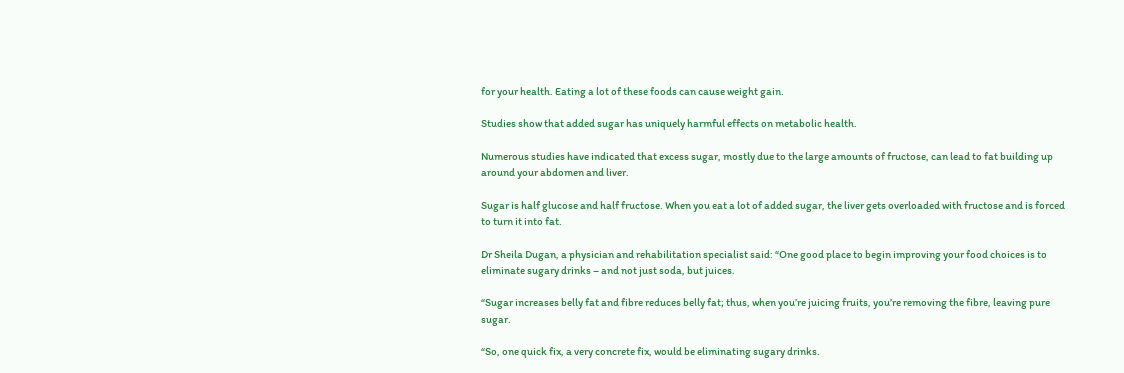for your health. Eating a lot of these foods can cause weight gain.

Studies show that added sugar has uniquely harmful effects on metabolic health.

Numerous studies have indicated that excess sugar, mostly due to the large amounts of fructose, can lead to fat building up around your abdomen and liver.

Sugar is half glucose and half fructose. When you eat a lot of added sugar, the liver gets overloaded with fructose and is forced to turn it into fat.

Dr Sheila Dugan, a physician and rehabilitation specialist said: “One good place to begin improving your food choices is to eliminate sugary drinks – and not just soda, but juices.

“Sugar increases belly fat and fibre reduces belly fat; thus, when you’re juicing fruits, you’re removing the fibre, leaving pure sugar.

“So, one quick fix, a very concrete fix, would be eliminating sugary drinks.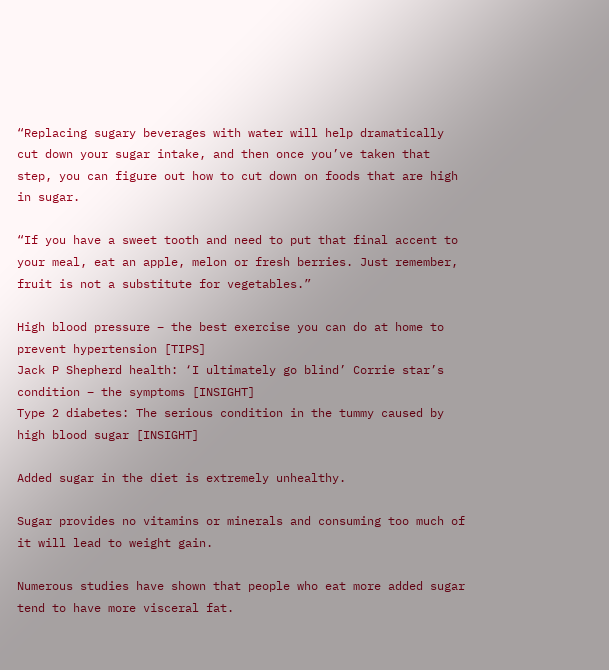“Replacing sugary beverages with water will help dramatically cut down your sugar intake, and then once you’ve taken that step, you can figure out how to cut down on foods that are high in sugar.

“If you have a sweet tooth and need to put that final accent to your meal, eat an apple, melon or fresh berries. Just remember, fruit is not a substitute for vegetables.”

High blood pressure – the best exercise you can do at home to prevent hypertension [TIPS]
Jack P Shepherd health: ‘I ultimately go blind’ Corrie star’s condition – the symptoms [INSIGHT]
Type 2 diabetes: The serious condition in the tummy caused by high blood sugar [INSIGHT]

Added sugar in the diet is extremely unhealthy.

Sugar provides no vitamins or minerals and consuming too much of it will lead to weight gain.

Numerous studies have shown that people who eat more added sugar tend to have more visceral fat.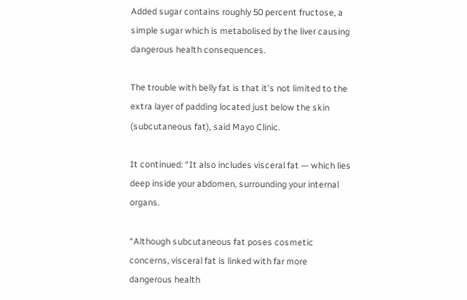Added sugar contains roughly 50 percent fructose, a simple sugar which is metabolised by the liver causing dangerous health consequences.

The trouble with belly fat is that it’s not limited to the extra layer of padding located just below the skin (subcutaneous fat), said Mayo Clinic.

It continued: “It also includes visceral fat — which lies deep inside your abdomen, surrounding your internal organs.

“Although subcutaneous fat poses cosmetic concerns, visceral fat is linked with far more dangerous health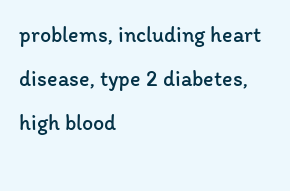problems, including heart disease, type 2 diabetes, high blood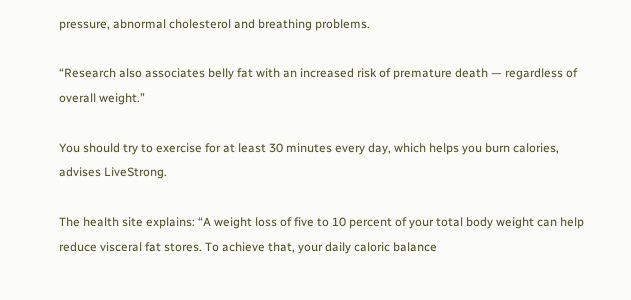pressure, abnormal cholesterol and breathing problems.

“Research also associates belly fat with an increased risk of premature death — regardless of overall weight.”

You should try to exercise for at least 30 minutes every day, which helps you burn calories, advises LiveStrong.

The health site explains: “A weight loss of five to 10 percent of your total body weight can help reduce visceral fat stores. To achieve that, your daily caloric balance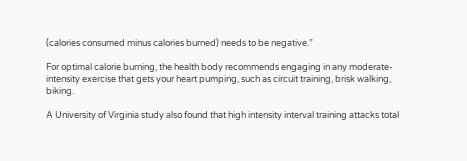(calories consumed minus calories burned) needs to be negative.”

For optimal calorie burning, the health body recommends engaging in any moderate-intensity exercise that gets your heart pumping, such as circuit training, brisk walking, biking.

A University of Virginia study also found that high intensity interval training attacks total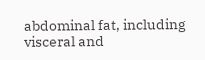abdominal fat, including visceral and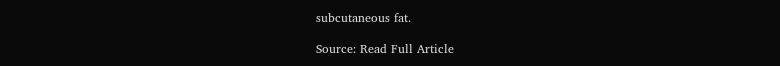subcutaneous fat.

Source: Read Full Article